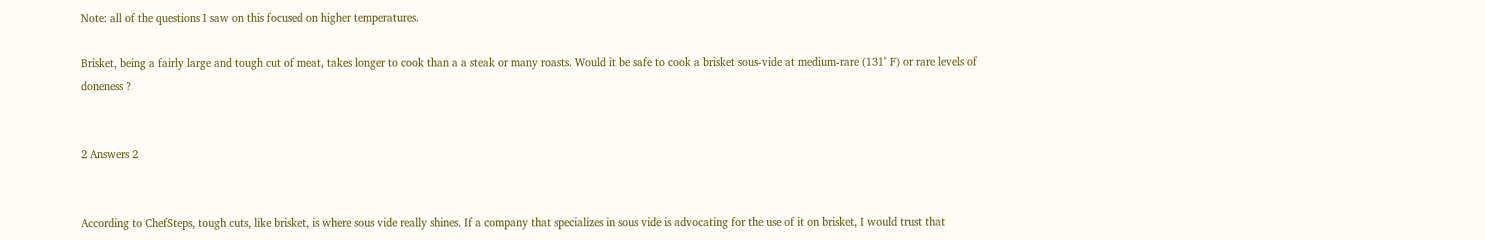Note: all of the questions I saw on this focused on higher temperatures.

Brisket, being a fairly large and tough cut of meat, takes longer to cook than a a steak or many roasts. Would it be safe to cook a brisket sous-vide at medium-rare (131˚ F) or rare levels of doneness ?


2 Answers 2


According to ChefSteps, tough cuts, like brisket, is where sous vide really shines. If a company that specializes in sous vide is advocating for the use of it on brisket, I would trust that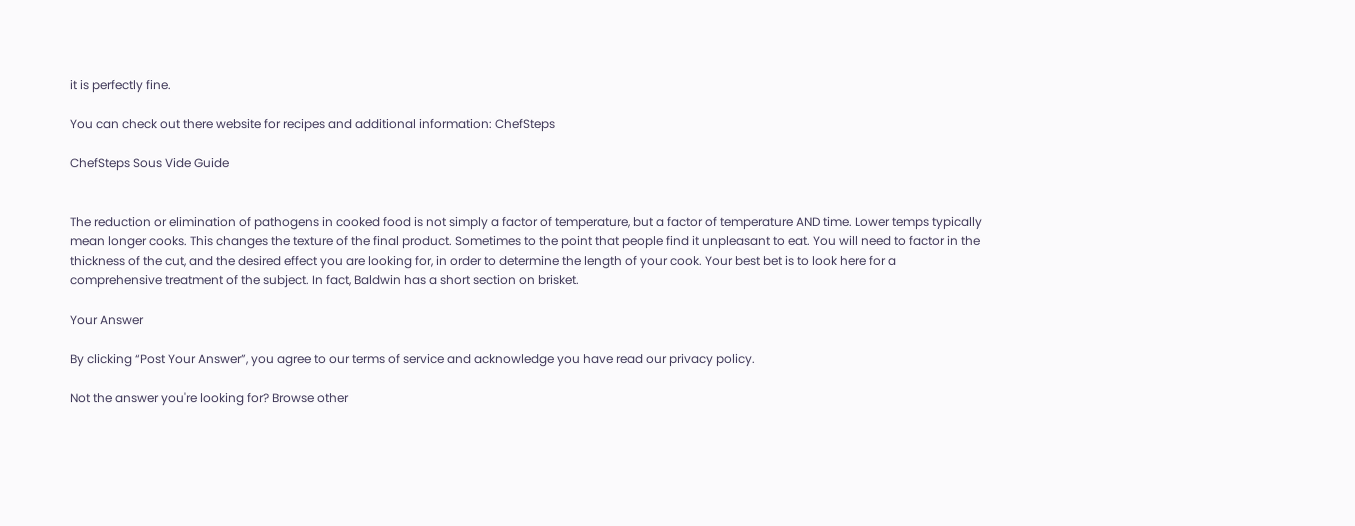it is perfectly fine.

You can check out there website for recipes and additional information: ChefSteps

ChefSteps Sous Vide Guide


The reduction or elimination of pathogens in cooked food is not simply a factor of temperature, but a factor of temperature AND time. Lower temps typically mean longer cooks. This changes the texture of the final product. Sometimes to the point that people find it unpleasant to eat. You will need to factor in the thickness of the cut, and the desired effect you are looking for, in order to determine the length of your cook. Your best bet is to look here for a comprehensive treatment of the subject. In fact, Baldwin has a short section on brisket.

Your Answer

By clicking “Post Your Answer”, you agree to our terms of service and acknowledge you have read our privacy policy.

Not the answer you're looking for? Browse other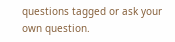questions tagged or ask your own question.